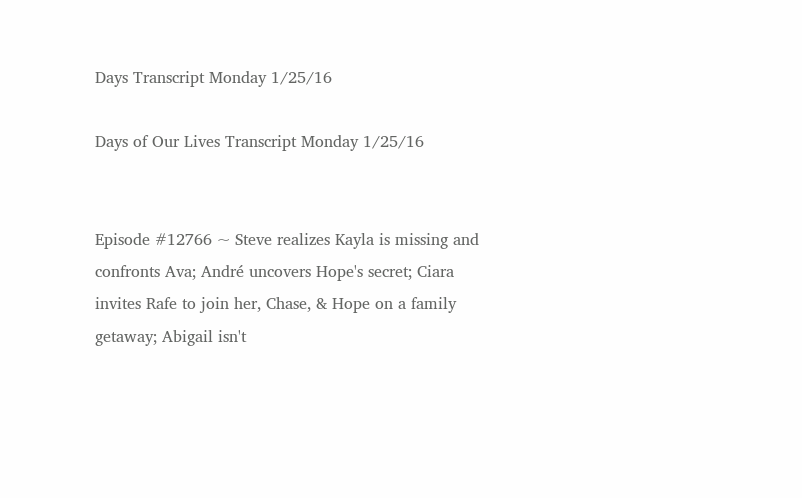Days Transcript Monday 1/25/16

Days of Our Lives Transcript Monday 1/25/16


Episode #12766 ~ Steve realizes Kayla is missing and confronts Ava; André uncovers Hope's secret; Ciara invites Rafe to join her, Chase, & Hope on a family getaway; Abigail isn't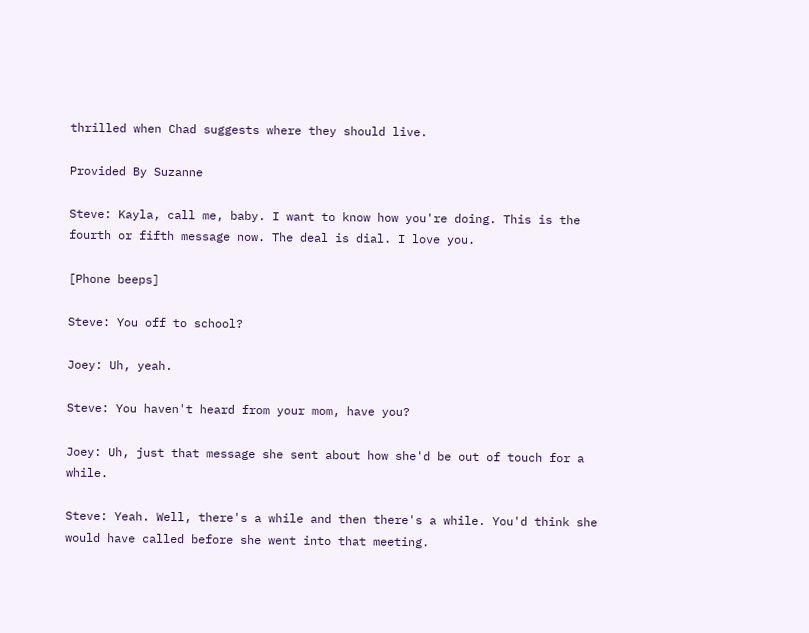thrilled when Chad suggests where they should live.

Provided By Suzanne

Steve: Kayla, call me, baby. I want to know how you're doing. This is the fourth or fifth message now. The deal is dial. I love you.

[Phone beeps]

Steve: You off to school?

Joey: Uh, yeah.

Steve: You haven't heard from your mom, have you?

Joey: Uh, just that message she sent about how she'd be out of touch for a while.

Steve: Yeah. Well, there's a while and then there's a while. You'd think she would have called before she went into that meeting.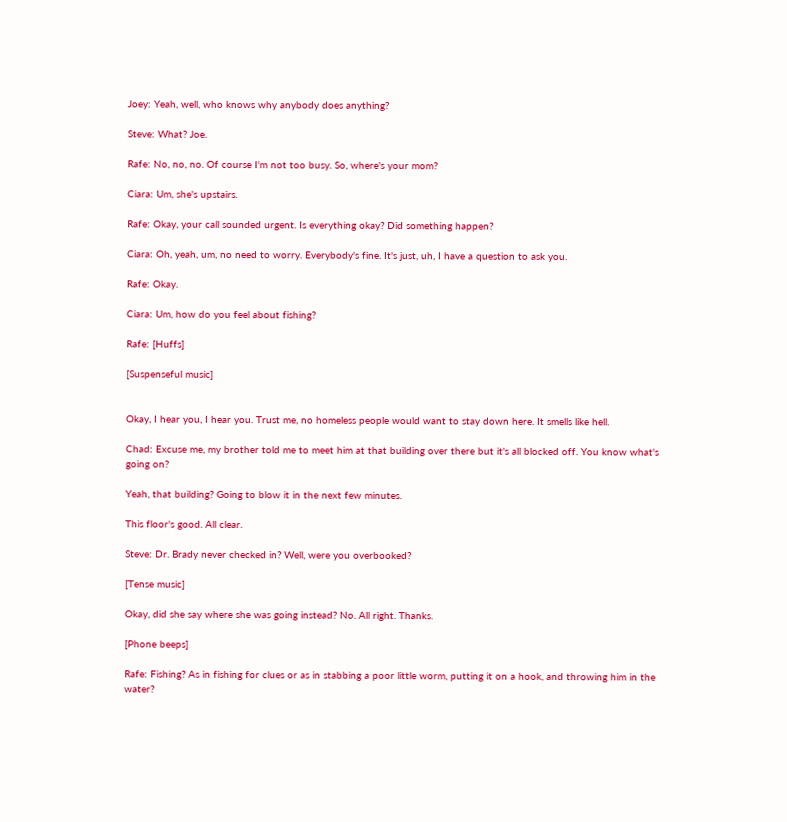Joey: Yeah, well, who knows why anybody does anything?

Steve: What? Joe.

Rafe: No, no, no. Of course I'm not too busy. So, where's your mom?

Ciara: Um, she's upstairs.

Rafe: Okay, your call sounded urgent. Is everything okay? Did something happen?

Ciara: Oh, yeah, um, no need to worry. Everybody's fine. It's just, uh, I have a question to ask you.

Rafe: Okay.

Ciara: Um, how do you feel about fishing?

Rafe: [Huffs]

[Suspenseful music]


Okay, I hear you, I hear you. Trust me, no homeless people would want to stay down here. It smells like hell.

Chad: Excuse me, my brother told me to meet him at that building over there but it's all blocked off. You know what's going on?

Yeah, that building? Going to blow it in the next few minutes.

This floor's good. All clear.

Steve: Dr. Brady never checked in? Well, were you overbooked?

[Tense music]

Okay, did she say where she was going instead? No. All right. Thanks.

[Phone beeps]

Rafe: Fishing? As in fishing for clues or as in stabbing a poor little worm, putting it on a hook, and throwing him in the water?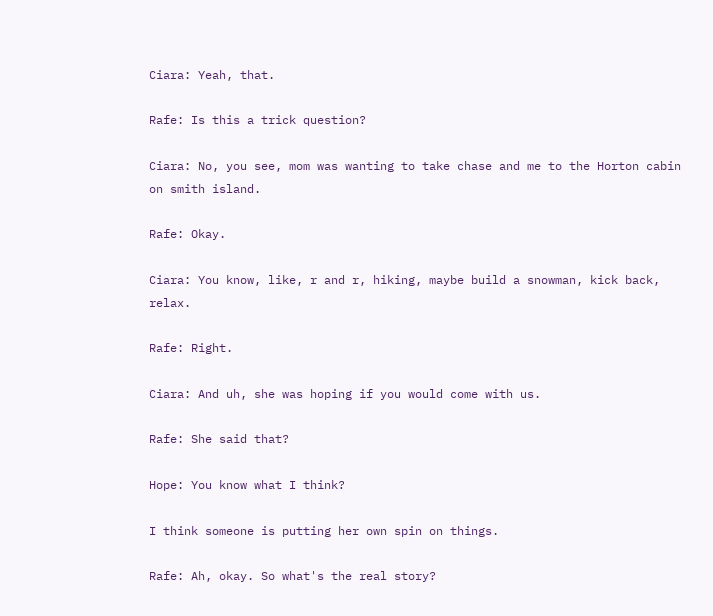Ciara: Yeah, that.

Rafe: Is this a trick question?

Ciara: No, you see, mom was wanting to take chase and me to the Horton cabin on smith island.

Rafe: Okay.

Ciara: You know, like, r and r, hiking, maybe build a snowman, kick back, relax.

Rafe: Right.

Ciara: And uh, she was hoping if you would come with us.

Rafe: She said that?

Hope: You know what I think?

I think someone is putting her own spin on things.

Rafe: Ah, okay. So what's the real story?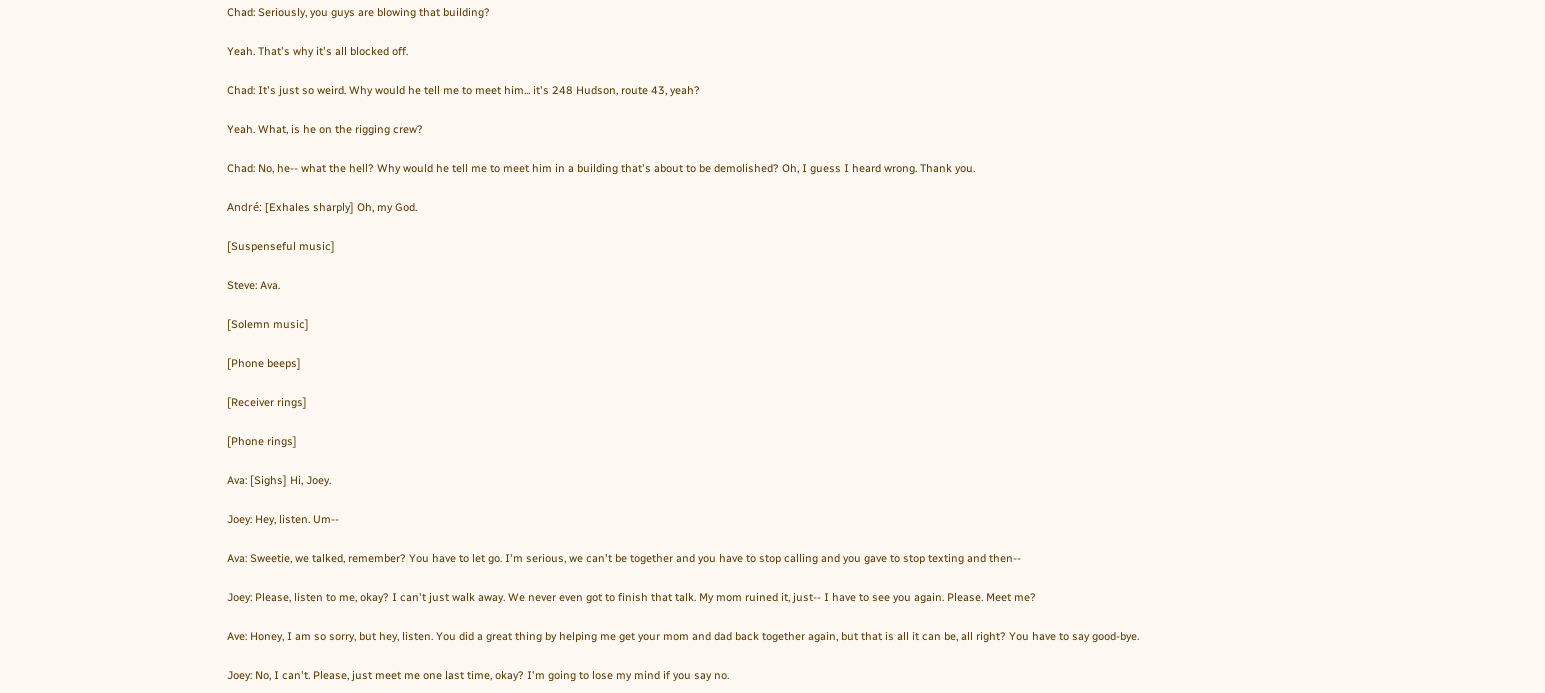Chad: Seriously, you guys are blowing that building?

Yeah. That's why it's all blocked off.

Chad: It's just so weird. Why would he tell me to meet him... it's 248 Hudson, route 43, yeah?

Yeah. What, is he on the rigging crew?

Chad: No, he-- what the hell? Why would he tell me to meet him in a building that's about to be demolished? Oh, I guess I heard wrong. Thank you.

André: [Exhales sharply] Oh, my God.

[Suspenseful music]

Steve: Ava.

[Solemn music]

[Phone beeps]

[Receiver rings]

[Phone rings]

Ava: [Sighs] Hi, Joey.

Joey: Hey, listen. Um--

Ava: Sweetie, we talked, remember? You have to let go. I'm serious, we can't be together and you have to stop calling and you gave to stop texting and then--

Joey: Please, listen to me, okay? I can't just walk away. We never even got to finish that talk. My mom ruined it, just-- I have to see you again. Please. Meet me?

Ave: Honey, I am so sorry, but hey, listen. You did a great thing by helping me get your mom and dad back together again, but that is all it can be, all right? You have to say good-bye.

Joey: No, I can't. Please, just meet me one last time, okay? I'm going to lose my mind if you say no.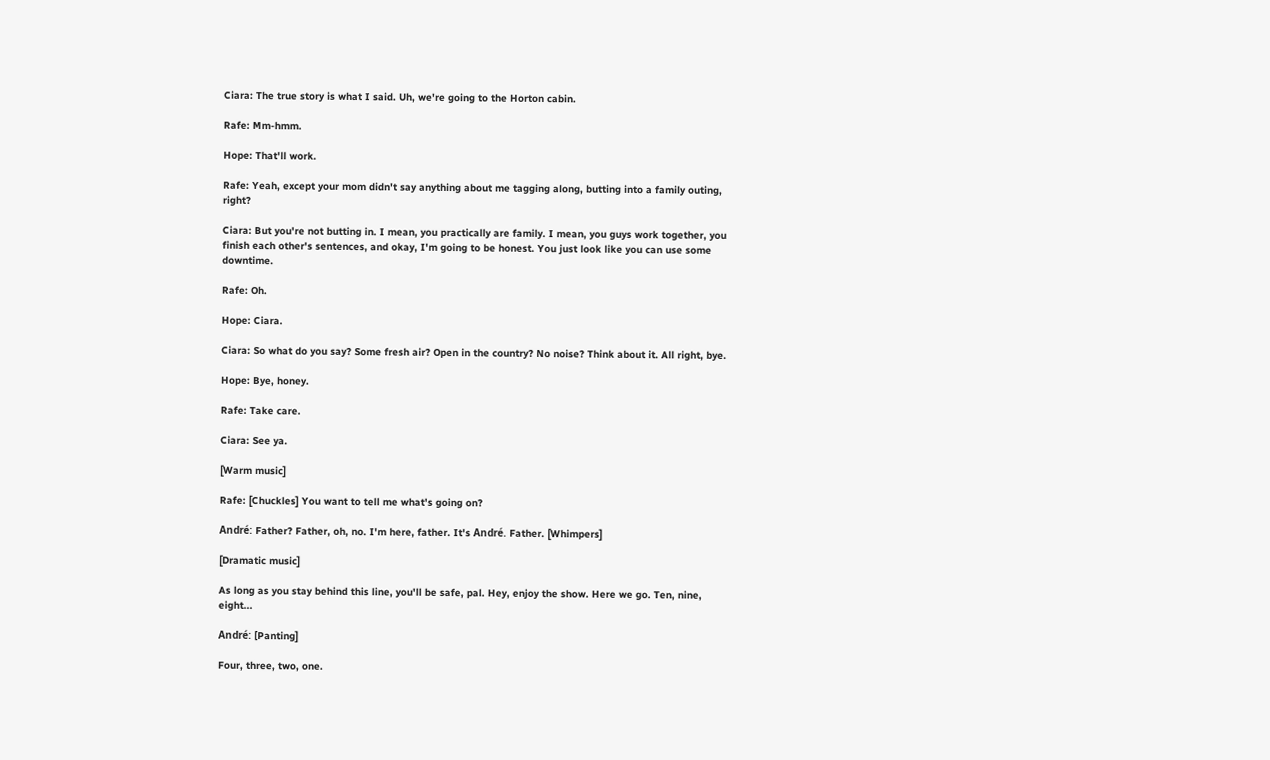Ciara: The true story is what I said. Uh, we're going to the Horton cabin.

Rafe: Mm-hmm.

Hope: That'll work.

Rafe: Yeah, except your mom didn't say anything about me tagging along, butting into a family outing, right?

Ciara: But you're not butting in. I mean, you practically are family. I mean, you guys work together, you finish each other's sentences, and okay, I'm going to be honest. You just look like you can use some downtime.

Rafe: Oh.

Hope: Ciara.

Ciara: So what do you say? Some fresh air? Open in the country? No noise? Think about it. All right, bye.

Hope: Bye, honey.

Rafe: Take care.

Ciara: See ya.

[Warm music]

Rafe: [Chuckles] You want to tell me what's going on?

André: Father? Father, oh, no. I'm here, father. It's André. Father. [Whimpers]

[Dramatic music]

As long as you stay behind this line, you'll be safe, pal. Hey, enjoy the show. Here we go. Ten, nine, eight...

André: [Panting]

Four, three, two, one.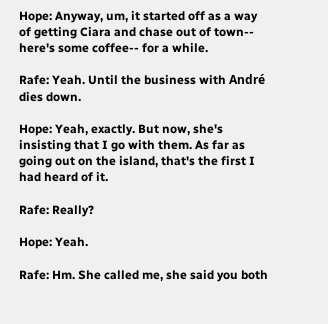Hope: Anyway, um, it started off as a way of getting Ciara and chase out of town-- here's some coffee-- for a while.

Rafe: Yeah. Until the business with André dies down.

Hope: Yeah, exactly. But now, she's insisting that I go with them. As far as going out on the island, that's the first I had heard of it.

Rafe: Really?

Hope: Yeah.

Rafe: Hm. She called me, she said you both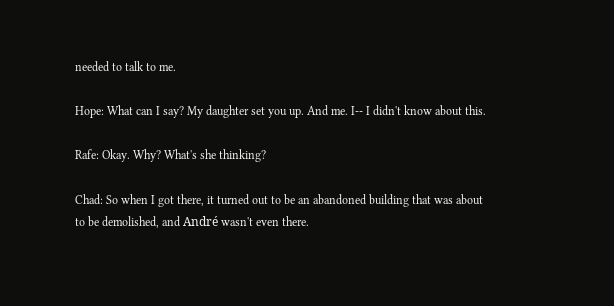needed to talk to me.

Hope: What can I say? My daughter set you up. And me. I-- I didn't know about this.

Rafe: Okay. Why? What's she thinking?

Chad: So when I got there, it turned out to be an abandoned building that was about to be demolished, and André wasn't even there.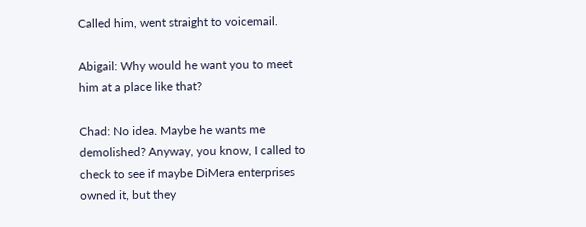Called him, went straight to voicemail.

Abigail: Why would he want you to meet him at a place like that?

Chad: No idea. Maybe he wants me demolished? Anyway, you know, I called to check to see if maybe DiMera enterprises owned it, but they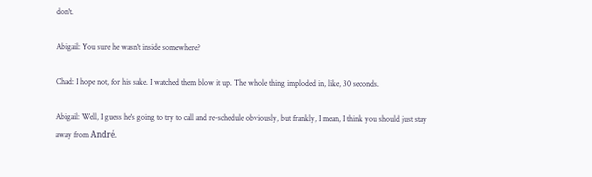don't.

Abigail: You sure he wasn't inside somewhere?

Chad: I hope not, for his sake. I watched them blow it up. The whole thing imploded in, like, 30 seconds.

Abigail: Well, I guess he's going to try to call and re-schedule obviously, but frankly, I mean, I think you should just stay away from André.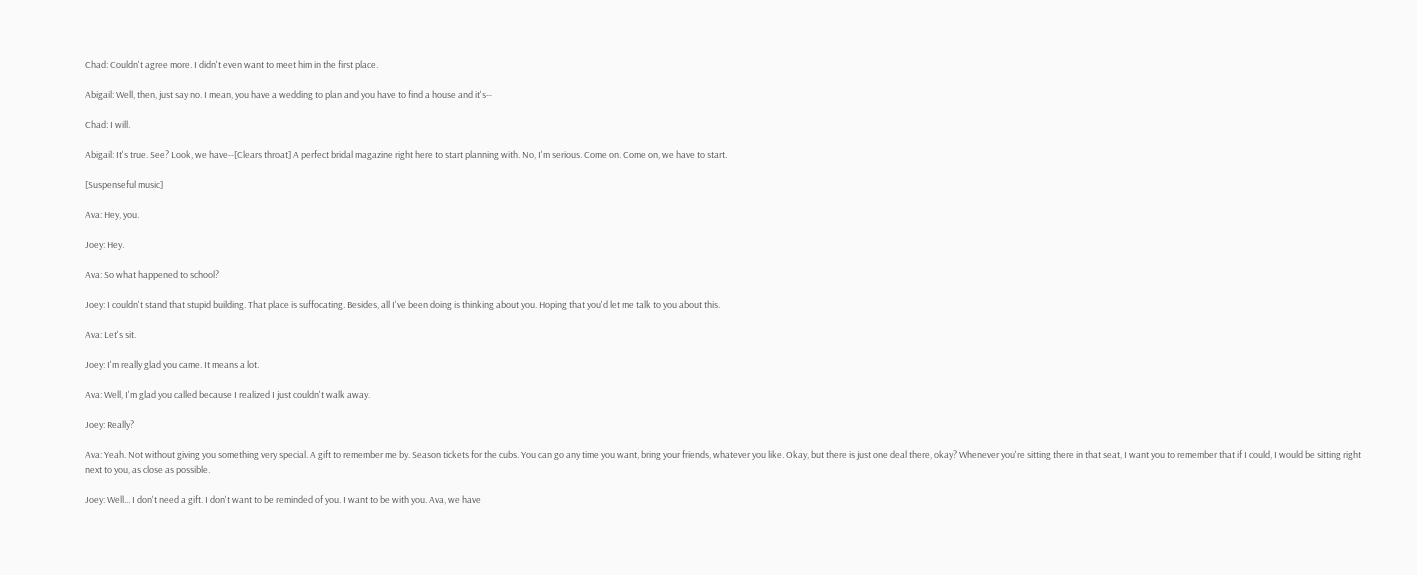Chad: Couldn't agree more. I didn't even want to meet him in the first place.

Abigail: Well, then, just say no. I mean, you have a wedding to plan and you have to find a house and it's--

Chad: I will.

Abigail: It's true. See? Look, we have--[Clears throat] A perfect bridal magazine right here to start planning with. No, I'm serious. Come on. Come on, we have to start.

[Suspenseful music]

Ava: Hey, you.

Joey: Hey.

Ava: So what happened to school?

Joey: I couldn't stand that stupid building. That place is suffocating. Besides, all I've been doing is thinking about you. Hoping that you'd let me talk to you about this.

Ava: Let's sit.

Joey: I'm really glad you came. It means a lot.

Ava: Well, I'm glad you called because I realized I just couldn't walk away.

Joey: Really?

Ava: Yeah. Not without giving you something very special. A gift to remember me by. Season tickets for the cubs. You can go any time you want, bring your friends, whatever you like. Okay, but there is just one deal there, okay? Whenever you're sitting there in that seat, I want you to remember that if I could, I would be sitting right next to you, as close as possible.

Joey: Well... I don't need a gift. I don't want to be reminded of you. I want to be with you. Ava, we have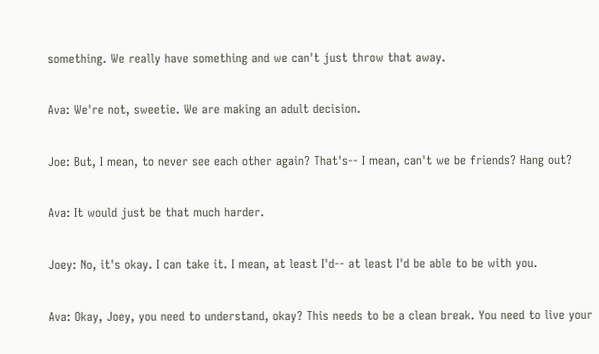something. We really have something and we can't just throw that away.

Ava: We're not, sweetie. We are making an adult decision.

Joe: But, I mean, to never see each other again? That's-- I mean, can't we be friends? Hang out?

Ava: It would just be that much harder.

Joey: No, it's okay. I can take it. I mean, at least I'd-- at least I'd be able to be with you.

Ava: Okay, Joey, you need to understand, okay? This needs to be a clean break. You need to live your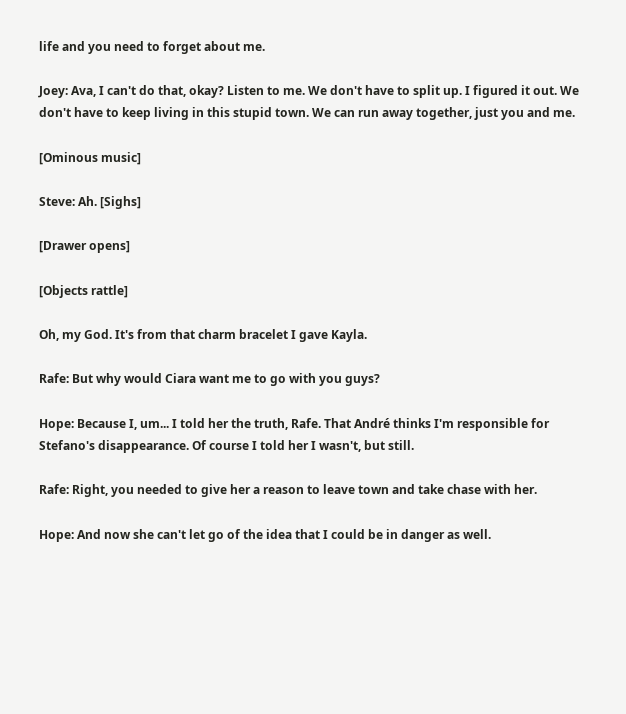life and you need to forget about me.

Joey: Ava, I can't do that, okay? Listen to me. We don't have to split up. I figured it out. We don't have to keep living in this stupid town. We can run away together, just you and me.

[Ominous music]

Steve: Ah. [Sighs]

[Drawer opens]

[Objects rattle]

Oh, my God. It's from that charm bracelet I gave Kayla.

Rafe: But why would Ciara want me to go with you guys?

Hope: Because I, um... I told her the truth, Rafe. That André thinks I'm responsible for Stefano's disappearance. Of course I told her I wasn't, but still.

Rafe: Right, you needed to give her a reason to leave town and take chase with her.

Hope: And now she can't let go of the idea that I could be in danger as well.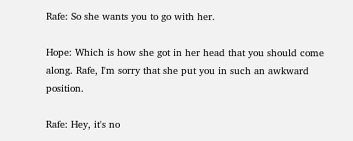Rafe: So she wants you to go with her.

Hope: Which is how she got in her head that you should come along. Rafe, I'm sorry that she put you in such an awkward position.

Rafe: Hey, it's no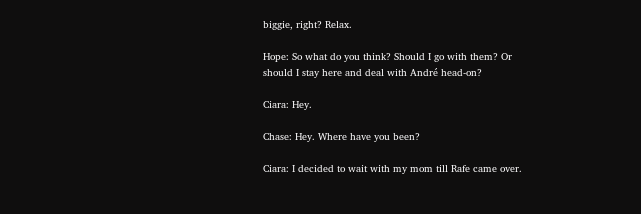biggie, right? Relax.

Hope: So what do you think? Should I go with them? Or should I stay here and deal with André head-on?

Ciara: Hey.

Chase: Hey. Where have you been?

Ciara: I decided to wait with my mom till Rafe came over.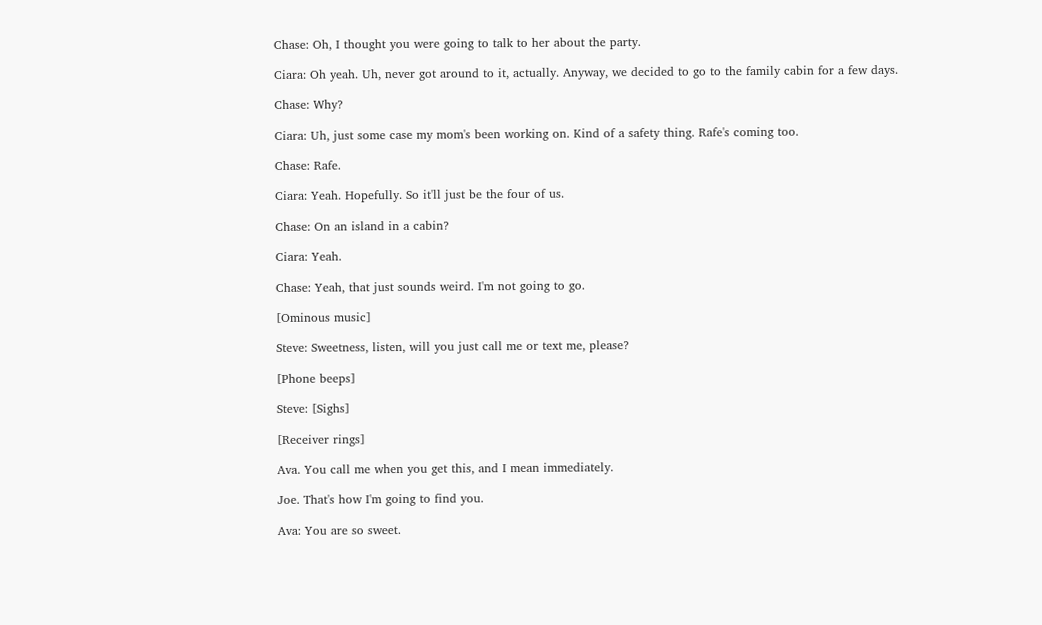Chase: Oh, I thought you were going to talk to her about the party.

Ciara: Oh yeah. Uh, never got around to it, actually. Anyway, we decided to go to the family cabin for a few days.

Chase: Why?

Ciara: Uh, just some case my mom's been working on. Kind of a safety thing. Rafe's coming too.

Chase: Rafe.

Ciara: Yeah. Hopefully. So it'll just be the four of us.

Chase: On an island in a cabin?

Ciara: Yeah.

Chase: Yeah, that just sounds weird. I'm not going to go.

[Ominous music]

Steve: Sweetness, listen, will you just call me or text me, please?

[Phone beeps]

Steve: [Sighs]

[Receiver rings]

Ava. You call me when you get this, and I mean immediately.

Joe. That's how I'm going to find you.

Ava: You are so sweet.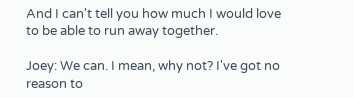And I can't tell you how much I would love to be able to run away together.

Joey: We can. I mean, why not? I've got no reason to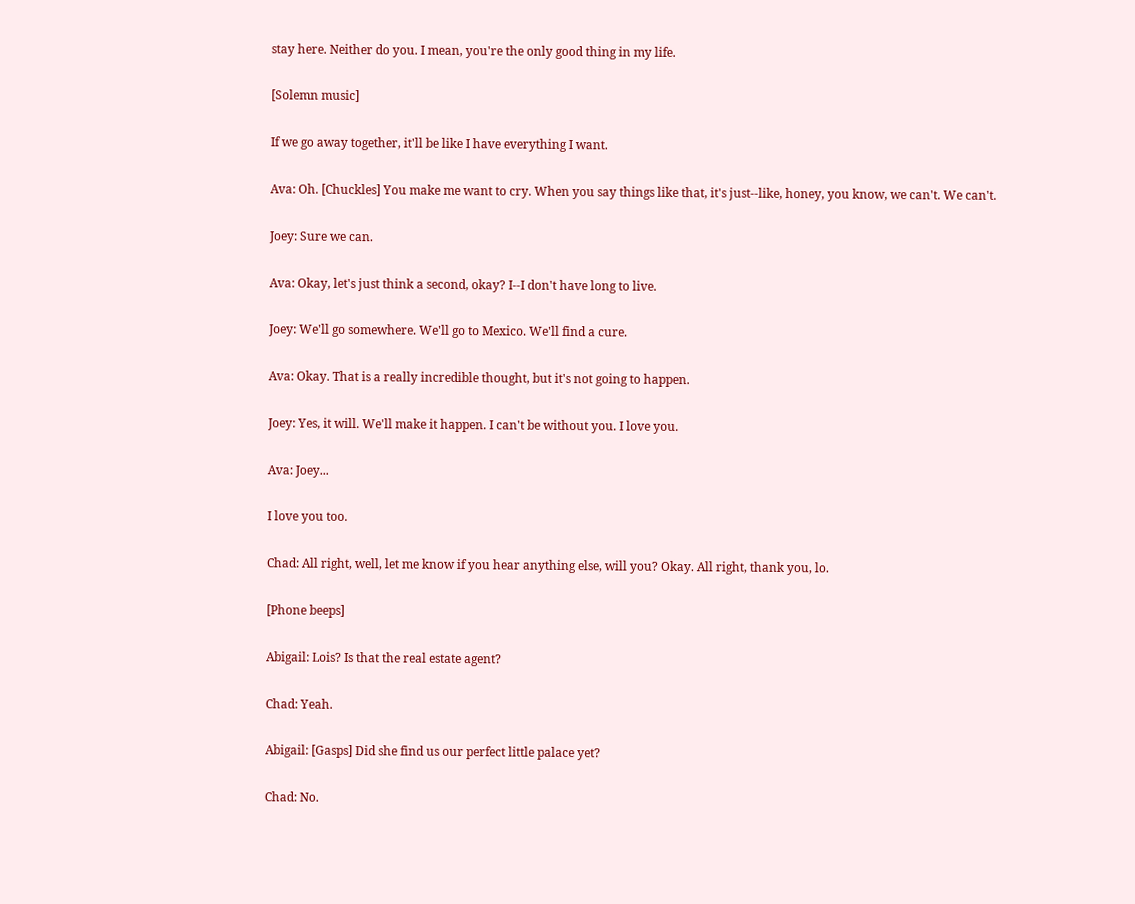stay here. Neither do you. I mean, you're the only good thing in my life.

[Solemn music]

If we go away together, it'll be like I have everything I want.

Ava: Oh. [Chuckles] You make me want to cry. When you say things like that, it's just--like, honey, you know, we can't. We can't.

Joey: Sure we can.

Ava: Okay, let's just think a second, okay? I--I don't have long to live.

Joey: We'll go somewhere. We'll go to Mexico. We'll find a cure.

Ava: Okay. That is a really incredible thought, but it's not going to happen.

Joey: Yes, it will. We'll make it happen. I can't be without you. I love you.

Ava: Joey...

I love you too.

Chad: All right, well, let me know if you hear anything else, will you? Okay. All right, thank you, lo.

[Phone beeps]

Abigail: Lois? Is that the real estate agent?

Chad: Yeah.

Abigail: [Gasps] Did she find us our perfect little palace yet?

Chad: No.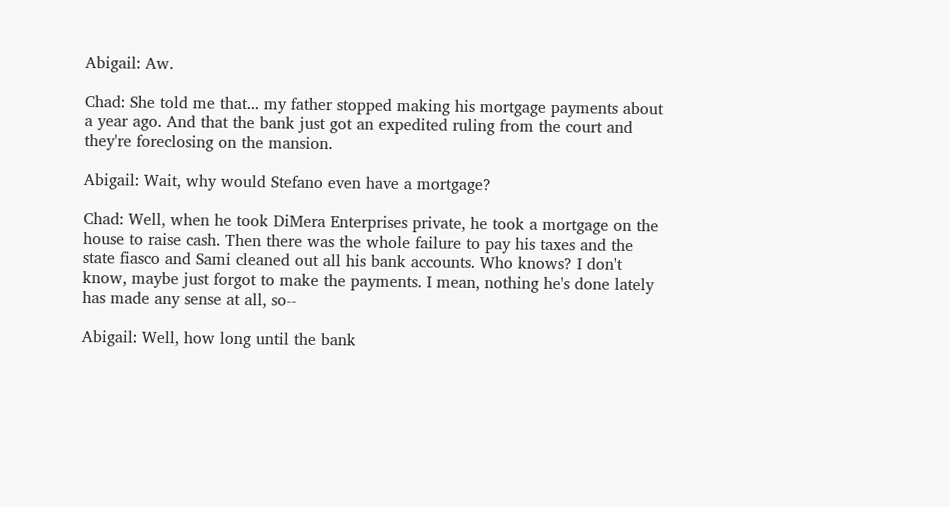Abigail: Aw.

Chad: She told me that... my father stopped making his mortgage payments about a year ago. And that the bank just got an expedited ruling from the court and they're foreclosing on the mansion.

Abigail: Wait, why would Stefano even have a mortgage?

Chad: Well, when he took DiMera Enterprises private, he took a mortgage on the house to raise cash. Then there was the whole failure to pay his taxes and the state fiasco and Sami cleaned out all his bank accounts. Who knows? I don't know, maybe just forgot to make the payments. I mean, nothing he's done lately has made any sense at all, so--

Abigail: Well, how long until the bank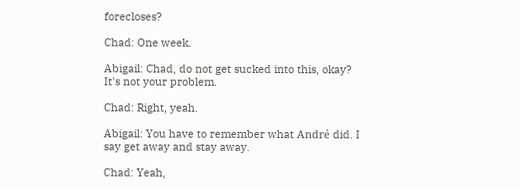forecloses?

Chad: One week.

Abigail: Chad, do not get sucked into this, okay? It's not your problem.

Chad: Right, yeah.

Abigail: You have to remember what André did. I say get away and stay away.

Chad: Yeah,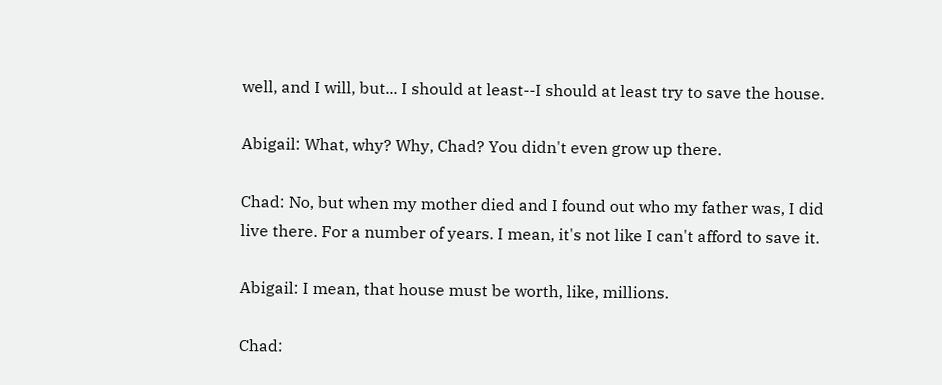well, and I will, but... I should at least--I should at least try to save the house.

Abigail: What, why? Why, Chad? You didn't even grow up there.

Chad: No, but when my mother died and I found out who my father was, I did live there. For a number of years. I mean, it's not like I can't afford to save it.

Abigail: I mean, that house must be worth, like, millions.

Chad: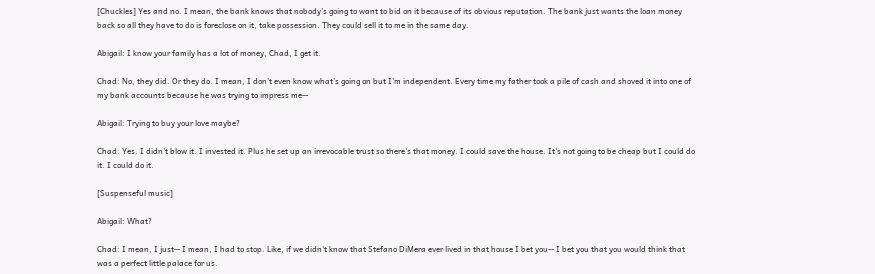[Chuckles] Yes and no. I mean, the bank knows that nobody's going to want to bid on it because of its obvious reputation. The bank just wants the loan money back so all they have to do is foreclose on it, take possession. They could sell it to me in the same day.

Abigail: I know your family has a lot of money, Chad, I get it.

Chad: No, they did. Or they do. I mean, I don't even know what's going on but I'm independent. Every time my father took a pile of cash and shoved it into one of my bank accounts because he was trying to impress me--

Abigail: Trying to buy your love maybe?

Chad: Yes. I didn't blow it. I invested it. Plus he set up an irrevocable trust so there's that money. I could save the house. It's not going to be cheap but I could do it. I could do it.

[Suspenseful music]

Abigail: What?

Chad: I mean, I just-- I mean, I had to stop. Like, if we didn't know that Stefano DiMera ever lived in that house I bet you-- I bet you that you would think that was a perfect little palace for us.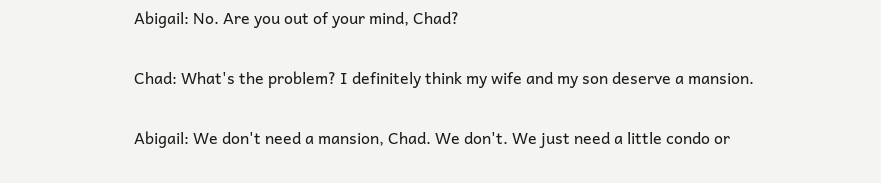Abigail: No. Are you out of your mind, Chad?

Chad: What's the problem? I definitely think my wife and my son deserve a mansion.

Abigail: We don't need a mansion, Chad. We don't. We just need a little condo or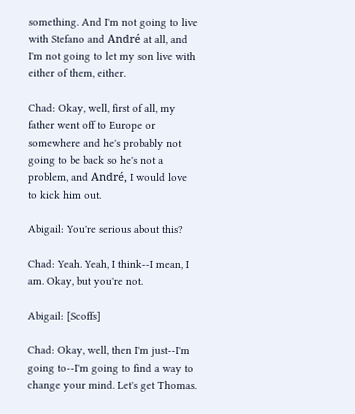something. And I'm not going to live with Stefano and André at all, and I'm not going to let my son live with either of them, either.

Chad: Okay, well, first of all, my father went off to Europe or somewhere and he's probably not going to be back so he's not a problem, and André, I would love to kick him out.

Abigail: You're serious about this?

Chad: Yeah. Yeah, I think--I mean, I am. Okay, but you're not.

Abigail: [Scoffs]

Chad: Okay, well, then I'm just--I'm going to--I'm going to find a way to change your mind. Let's get Thomas.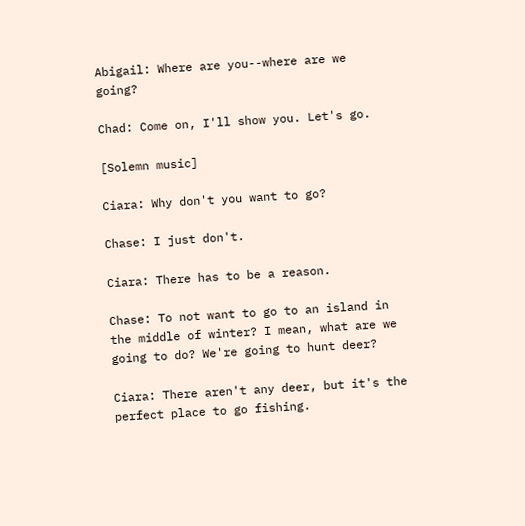Abigail: Where are you--where are we going?

Chad: Come on, I'll show you. Let's go.

[Solemn music]

Ciara: Why don't you want to go?

Chase: I just don't.

Ciara: There has to be a reason.

Chase: To not want to go to an island in the middle of winter? I mean, what are we going to do? We're going to hunt deer?

Ciara: There aren't any deer, but it's the perfect place to go fishing.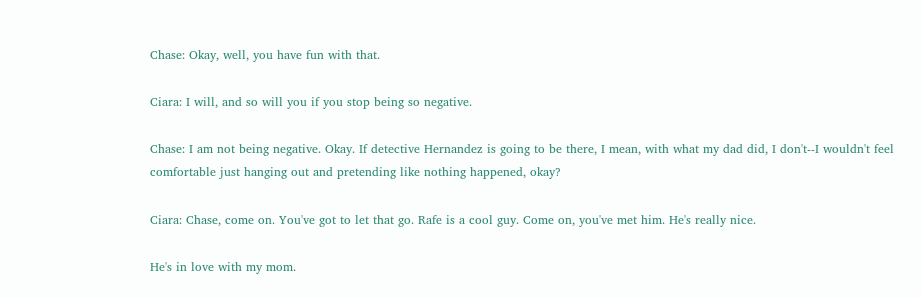Chase: Okay, well, you have fun with that.

Ciara: I will, and so will you if you stop being so negative.

Chase: I am not being negative. Okay. If detective Hernandez is going to be there, I mean, with what my dad did, I don't--I wouldn't feel comfortable just hanging out and pretending like nothing happened, okay?

Ciara: Chase, come on. You've got to let that go. Rafe is a cool guy. Come on, you've met him. He's really nice.

He's in love with my mom.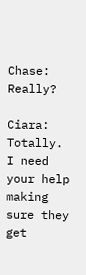Chase: Really?

Ciara: Totally. I need your help making sure they get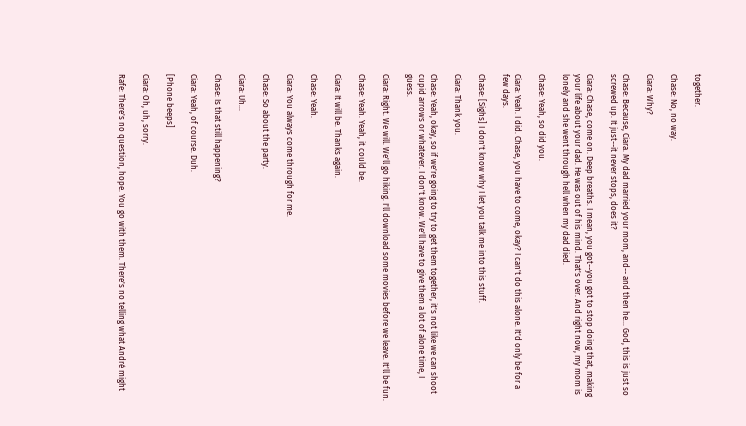together.

Chase: No, no way.

Ciara: Why?

Chase: Because, Ciara. My dad married your mom, and-- and then he... God, this is just so screwed up. It just--it never stops, does it?

Ciara: Chase, come on. Deep breaths. I mean, you got--you got to stop doing that, making your life about your dad. He was out of his mind. That's over. And right now, my mom is lonely and she went through hell when my dad died.

Chase: Yeah, so did you.

Ciara: Yeah. I did. Chase, you have to come, okay? I can't do this alone. It'd only be for a few days.

Chase: [Sighs] I don't know why I let you talk me into this stuff.

Ciara: Thank you.

Chase: Yeah, okay, so if we're going to try to get them together, it's not like we can shoot cupid arrows or whatever. I don't know. We'll have to give them a lot of alone time, I guess.

Ciara: Right. We will. We'll go hiking. I'll download some movies before we leave. It'll be fun.

Chase: Yeah. Yeah, it could be.

Ciara: It will be. Thanks again.

Chase: Yeah.

Ciara: You always come through for me.

Chase: So about the party.

Ciara: Uh...

Chase: Is that still happening?

Ciara: Yeah, of course. Duh.

[Phone beeps]

Ciara: Oh, uh, sorry.

Rafe: There's no question, hope. You go with them. There's no telling what André might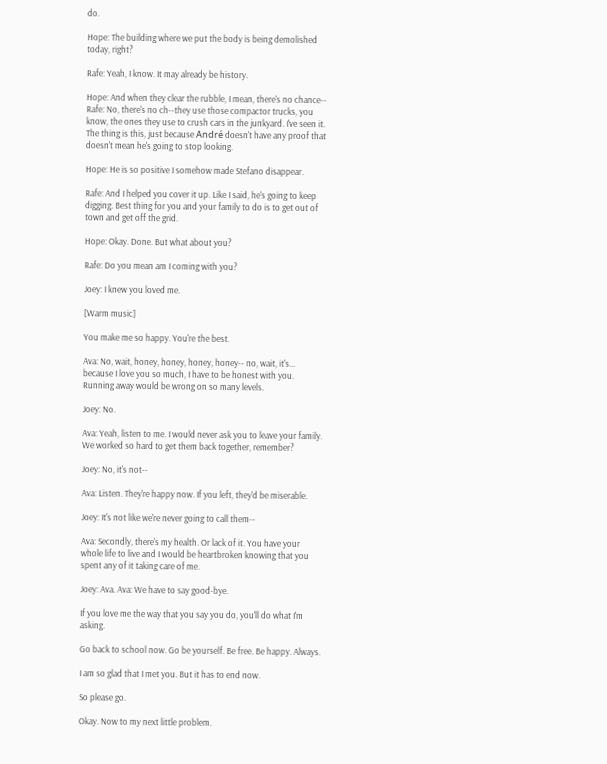do.

Hope: The building where we put the body is being demolished today, right?

Rafe: Yeah, I know. It may already be history.

Hope: And when they clear the rubble, I mean, there's no chance-- Rafe: No, there's no ch--they use those compactor trucks, you know, the ones they use to crush cars in the junkyard. I've seen it. The thing is this, just because André doesn't have any proof that doesn't mean he's going to stop looking.

Hope: He is so positive I somehow made Stefano disappear.

Rafe: And I helped you cover it up. Like I said, he's going to keep digging. Best thing for you and your family to do is to get out of town and get off the grid.

Hope: Okay. Done. But what about you?

Rafe: Do you mean am I coming with you?

Joey: I knew you loved me.

[Warm music]

You make me so happy. You're the best.

Ava: No, wait, honey, honey, honey, honey-- no, wait, it's... because I love you so much, I have to be honest with you. Running away would be wrong on so many levels.

Joey: No.

Ava: Yeah, listen to me. I would never ask you to leave your family. We worked so hard to get them back together, remember?

Joey: No, it's not--

Ava: Listen. They're happy now. If you left, they'd be miserable.

Joey: It's not like we're never going to call them--

Ava: Secondly, there's my health. Or lack of it. You have your whole life to live and I would be heartbroken knowing that you spent any of it taking care of me.

Joey: Ava. Ava: We have to say good-bye.

If you love me the way that you say you do, you'll do what I'm asking.

Go back to school now. Go be yourself. Be free. Be happy. Always.

I am so glad that I met you. But it has to end now.

So please go.

Okay. Now to my next little problem.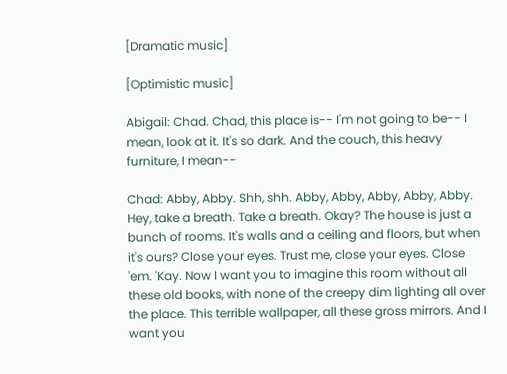[Dramatic music]

[Optimistic music]

Abigail: Chad. Chad, this place is-- I'm not going to be-- I mean, look at it. It's so dark. And the couch, this heavy furniture, I mean--

Chad: Abby, Abby. Shh, shh. Abby, Abby, Abby, Abby, Abby. Hey, take a breath. Take a breath. Okay? The house is just a bunch of rooms. It's walls and a ceiling and floors, but when it's ours? Close your eyes. Trust me, close your eyes. Close 'em. 'Kay. Now I want you to imagine this room without all these old books, with none of the creepy dim lighting all over the place. This terrible wallpaper, all these gross mirrors. And I want you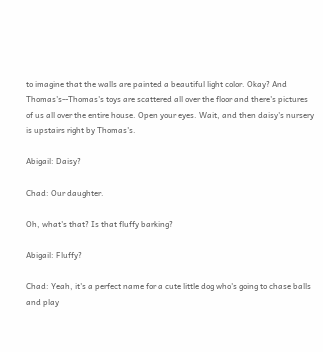to imagine that the walls are painted a beautiful light color. Okay? And Thomas's--Thomas's toys are scattered all over the floor and there's pictures of us all over the entire house. Open your eyes. Wait, and then daisy's nursery is upstairs right by Thomas's.

Abigail: Daisy?

Chad: Our daughter.

Oh, what's that? Is that fluffy barking?

Abigail: Fluffy?

Chad: Yeah, it's a perfect name for a cute little dog who's going to chase balls and play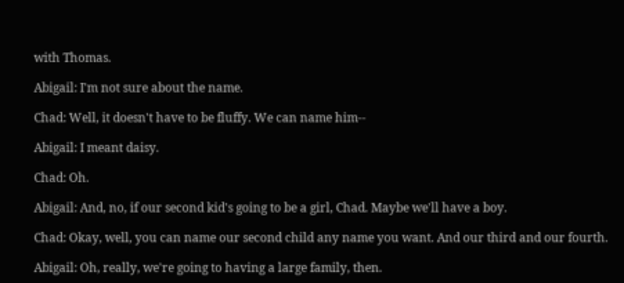with Thomas.

Abigail: I'm not sure about the name.

Chad: Well, it doesn't have to be fluffy. We can name him--

Abigail: I meant daisy.

Chad: Oh.

Abigail: And, no, if our second kid's going to be a girl, Chad. Maybe we'll have a boy.

Chad: Okay, well, you can name our second child any name you want. And our third and our fourth.

Abigail: Oh, really, we're going to having a large family, then.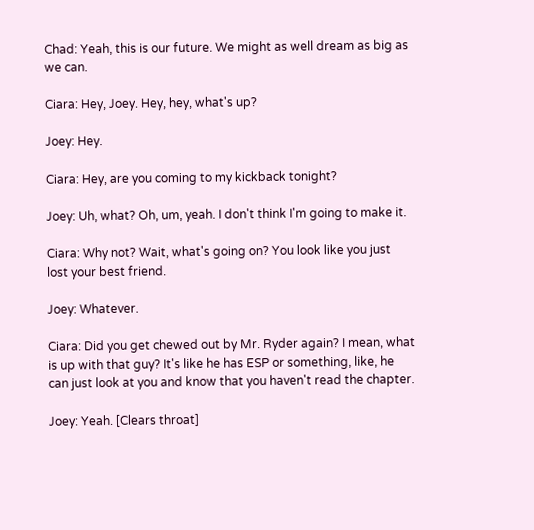Chad: Yeah, this is our future. We might as well dream as big as we can.

Ciara: Hey, Joey. Hey, hey, what's up?

Joey: Hey.

Ciara: Hey, are you coming to my kickback tonight?

Joey: Uh, what? Oh, um, yeah. I don't think I'm going to make it.

Ciara: Why not? Wait, what's going on? You look like you just lost your best friend.

Joey: Whatever.

Ciara: Did you get chewed out by Mr. Ryder again? I mean, what is up with that guy? It's like he has ESP or something, like, he can just look at you and know that you haven't read the chapter.

Joey: Yeah. [Clears throat]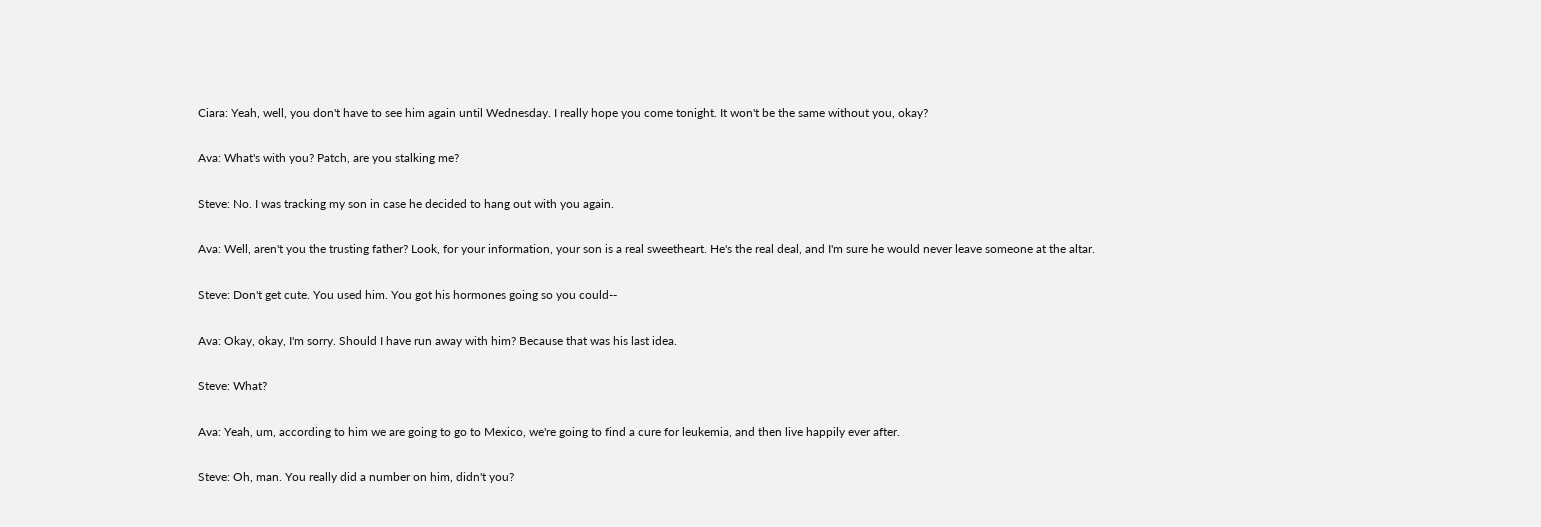Ciara: Yeah, well, you don't have to see him again until Wednesday. I really hope you come tonight. It won't be the same without you, okay?

Ava: What's with you? Patch, are you stalking me?

Steve: No. I was tracking my son in case he decided to hang out with you again.

Ava: Well, aren't you the trusting father? Look, for your information, your son is a real sweetheart. He's the real deal, and I'm sure he would never leave someone at the altar.

Steve: Don't get cute. You used him. You got his hormones going so you could--

Ava: Okay, okay, I'm sorry. Should I have run away with him? Because that was his last idea.

Steve: What?

Ava: Yeah, um, according to him we are going to go to Mexico, we're going to find a cure for leukemia, and then live happily ever after.

Steve: Oh, man. You really did a number on him, didn't you?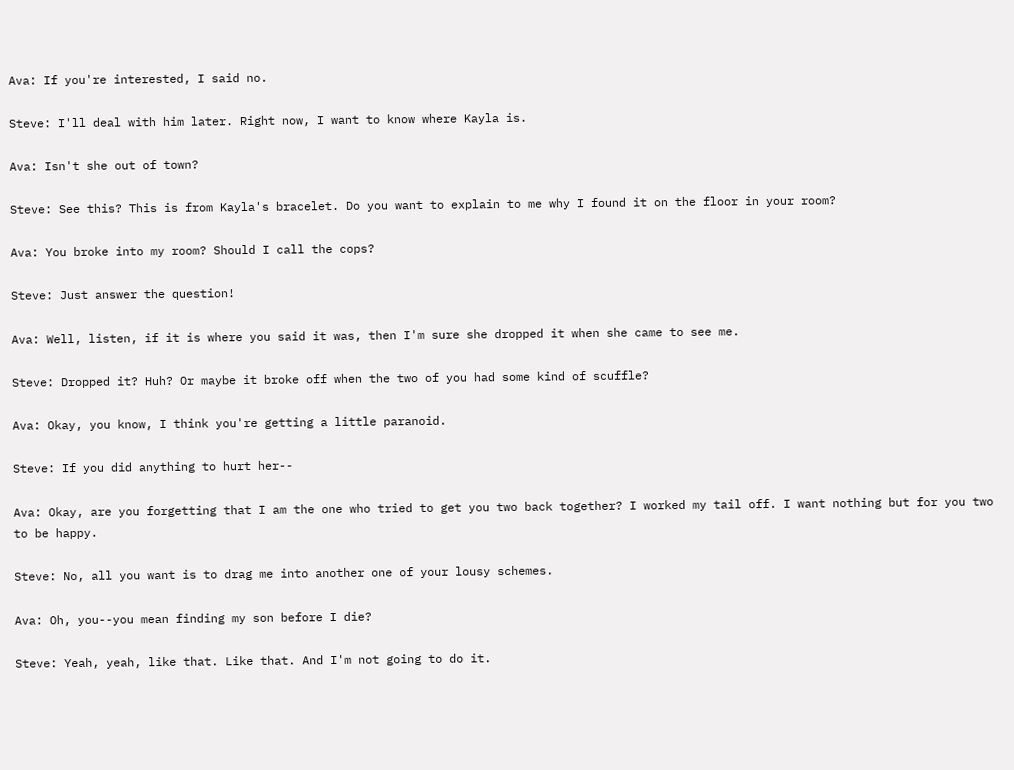Ava: If you're interested, I said no.

Steve: I'll deal with him later. Right now, I want to know where Kayla is.

Ava: Isn't she out of town?

Steve: See this? This is from Kayla's bracelet. Do you want to explain to me why I found it on the floor in your room?

Ava: You broke into my room? Should I call the cops?

Steve: Just answer the question!

Ava: Well, listen, if it is where you said it was, then I'm sure she dropped it when she came to see me.

Steve: Dropped it? Huh? Or maybe it broke off when the two of you had some kind of scuffle?

Ava: Okay, you know, I think you're getting a little paranoid.

Steve: If you did anything to hurt her--

Ava: Okay, are you forgetting that I am the one who tried to get you two back together? I worked my tail off. I want nothing but for you two to be happy.

Steve: No, all you want is to drag me into another one of your lousy schemes.

Ava: Oh, you--you mean finding my son before I die?

Steve: Yeah, yeah, like that. Like that. And I'm not going to do it.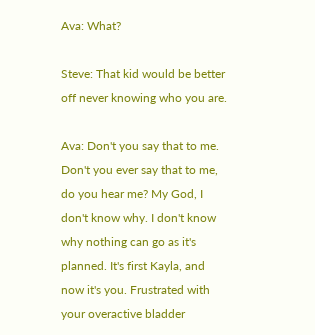Ava: What?

Steve: That kid would be better off never knowing who you are.

Ava: Don't you say that to me. Don't you ever say that to me, do you hear me? My God, I don't know why. I don't know why nothing can go as it's planned. It's first Kayla, and now it's you. Frustrated with your overactive bladder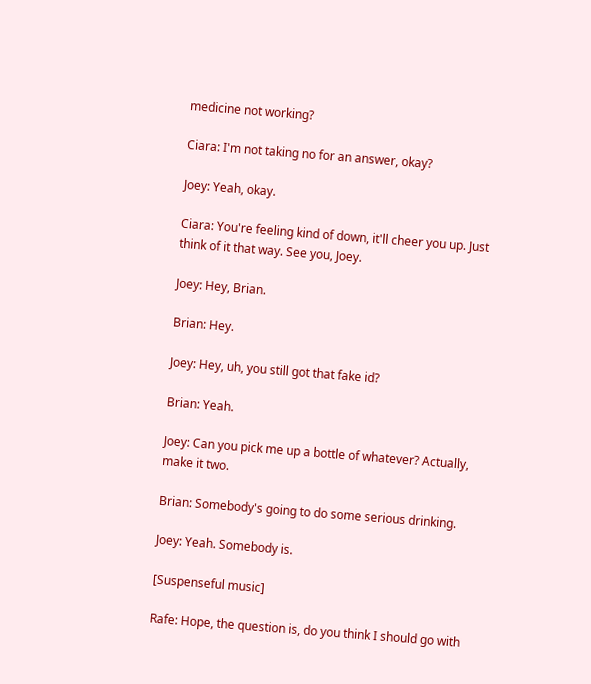medicine not working?

Ciara: I'm not taking no for an answer, okay?

Joey: Yeah, okay.

Ciara: You're feeling kind of down, it'll cheer you up. Just think of it that way. See you, Joey.

Joey: Hey, Brian.

Brian: Hey.

Joey: Hey, uh, you still got that fake id?

Brian: Yeah.

Joey: Can you pick me up a bottle of whatever? Actually, make it two.

Brian: Somebody's going to do some serious drinking.

Joey: Yeah. Somebody is.

[Suspenseful music]

Rafe: Hope, the question is, do you think I should go with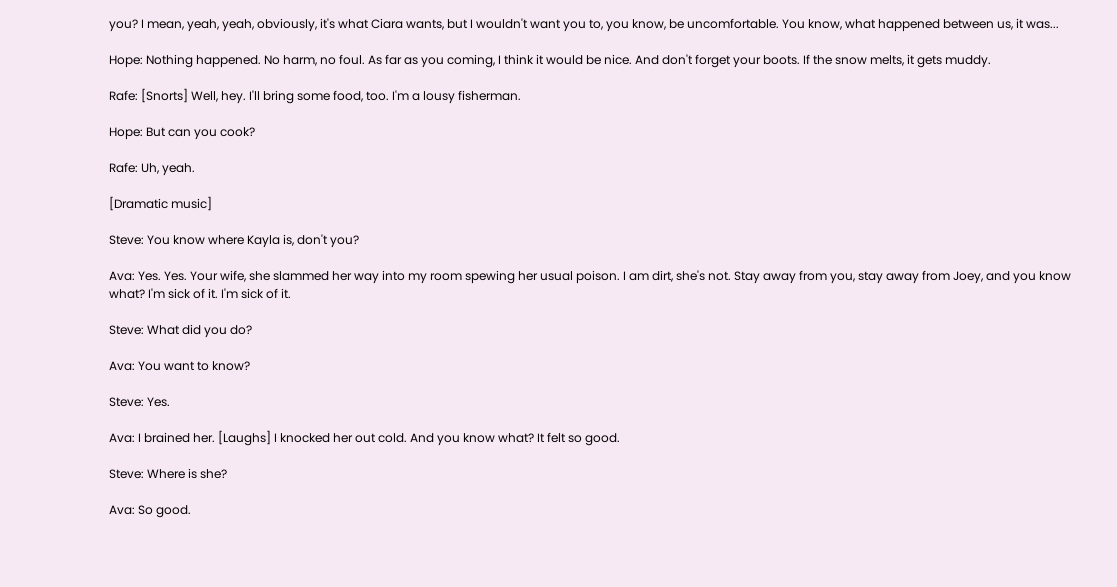you? I mean, yeah, yeah, obviously, it's what Ciara wants, but I wouldn't want you to, you know, be uncomfortable. You know, what happened between us, it was...

Hope: Nothing happened. No harm, no foul. As far as you coming, I think it would be nice. And don't forget your boots. If the snow melts, it gets muddy.

Rafe: [Snorts] Well, hey. I'll bring some food, too. I'm a lousy fisherman.

Hope: But can you cook?

Rafe: Uh, yeah.

[Dramatic music]

Steve: You know where Kayla is, don't you?

Ava: Yes. Yes. Your wife, she slammed her way into my room spewing her usual poison. I am dirt, she's not. Stay away from you, stay away from Joey, and you know what? I'm sick of it. I'm sick of it.

Steve: What did you do?

Ava: You want to know?

Steve: Yes.

Ava: I brained her. [Laughs] I knocked her out cold. And you know what? It felt so good.

Steve: Where is she?

Ava: So good.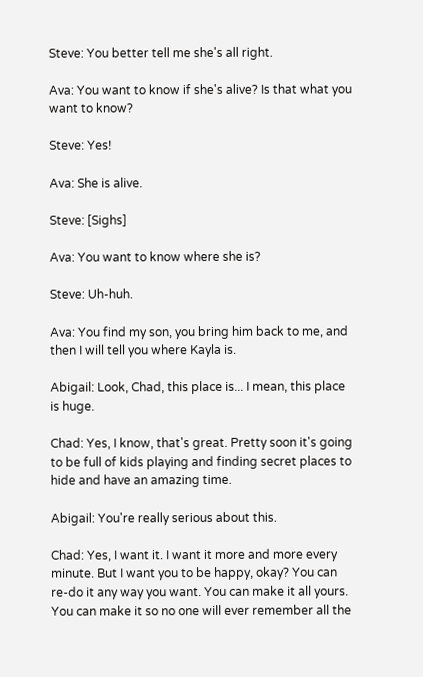Steve: You better tell me she's all right.

Ava: You want to know if she's alive? Is that what you want to know?

Steve: Yes!

Ava: She is alive.

Steve: [Sighs]

Ava: You want to know where she is?

Steve: Uh-huh.

Ava: You find my son, you bring him back to me, and then I will tell you where Kayla is.

Abigail: Look, Chad, this place is... I mean, this place is huge.

Chad: Yes, I know, that's great. Pretty soon it's going to be full of kids playing and finding secret places to hide and have an amazing time.

Abigail: You're really serious about this.

Chad: Yes, I want it. I want it more and more every minute. But I want you to be happy, okay? You can re-do it any way you want. You can make it all yours. You can make it so no one will ever remember all the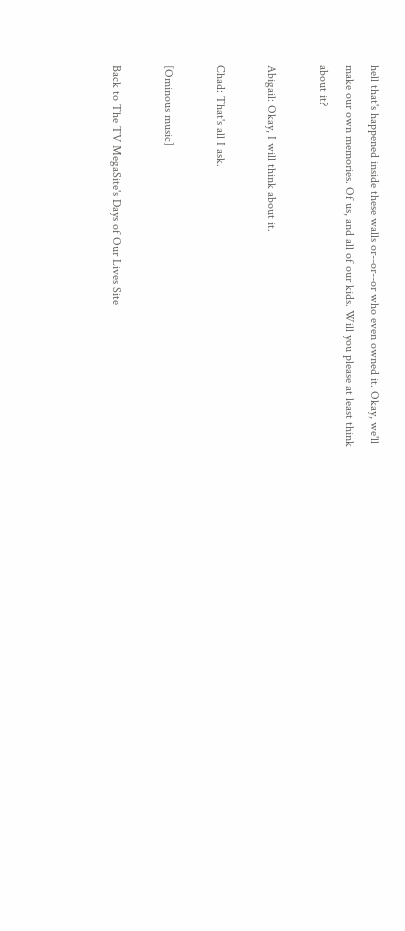hell that's happened inside these walls or--or--or who even owned it. Okay, we'll make our own memories. Of us, and all of our kids. Will you please at least think about it?

Abigail: Okay, I will think about it.

Chad: That's all I ask.

[Ominous music]

Back to The TV MegaSite's Days of Our Lives Site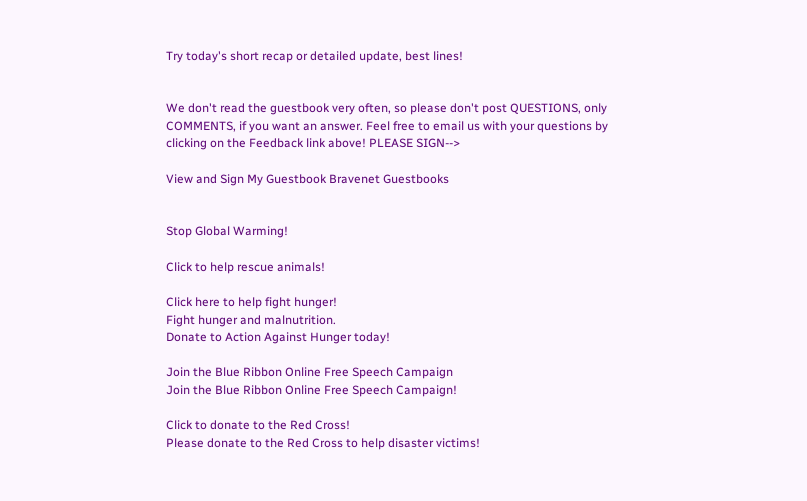Try today's short recap or detailed update, best lines!


We don't read the guestbook very often, so please don't post QUESTIONS, only COMMENTS, if you want an answer. Feel free to email us with your questions by clicking on the Feedback link above! PLEASE SIGN-->

View and Sign My Guestbook Bravenet Guestbooks


Stop Global Warming!

Click to help rescue animals!

Click here to help fight hunger!
Fight hunger and malnutrition.
Donate to Action Against Hunger today!

Join the Blue Ribbon Online Free Speech Campaign
Join the Blue Ribbon Online Free Speech Campaign!

Click to donate to the Red Cross!
Please donate to the Red Cross to help disaster victims!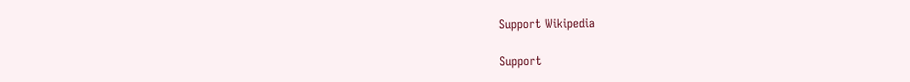Support Wikipedia

Support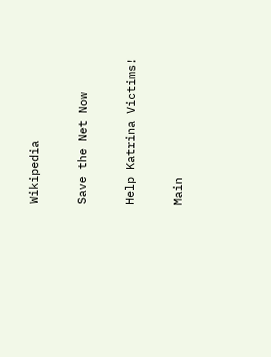Wikipedia

Save the Net Now

Help Katrina Victims!

Main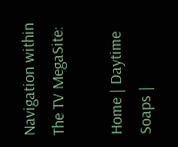Navigation within The TV MegaSite:

Home | Daytime Soaps |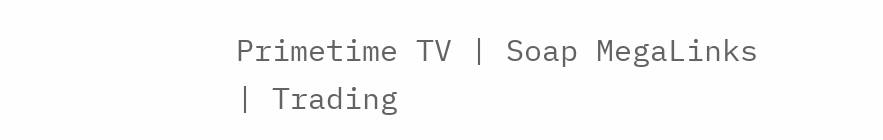Primetime TV | Soap MegaLinks | Trading